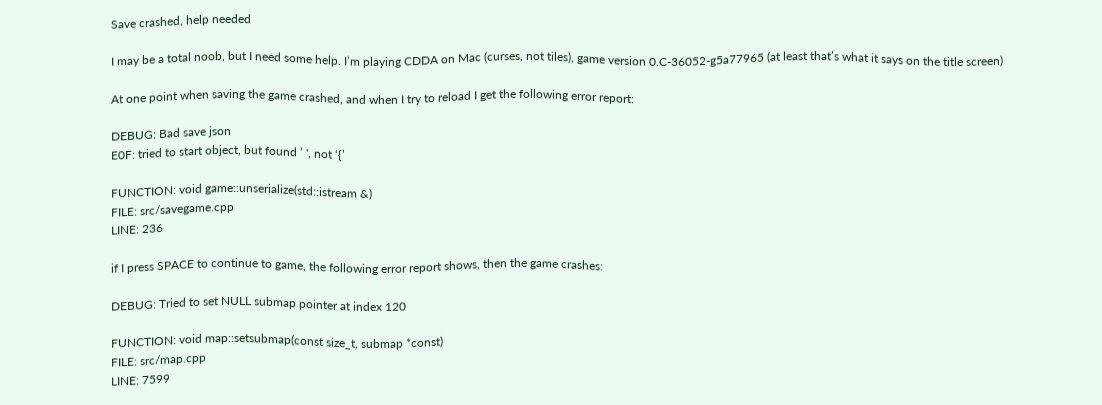Save crashed, help needed

I may be a total noob, but I need some help. I’m playing CDDA on Mac (curses, not tiles), game version 0.C-36052-g5a77965 (at least that’s what it says on the title screen)

At one point when saving the game crashed, and when I try to reload I get the following error report:

DEBUG: Bad save json
E0F: tried to start object, but found ’ ', not ‘{’

FUNCTION: void game::unserialize(std::istream &)
FILE: src/savegame.cpp
LINE: 236

if I press SPACE to continue to game, the following error report shows, then the game crashes:

DEBUG: Tried to set NULL submap pointer at index 120

FUNCTION: void map::setsubmap(const size_t, submap *const)
FILE: src/map.cpp
LINE: 7599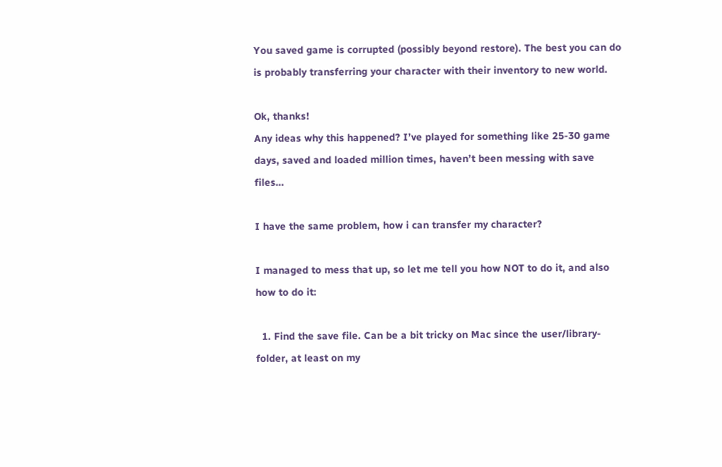You saved game is corrupted (possibly beyond restore). The best you can do is probably transferring your character with their inventory to new world.

Ok, thanks!
Any ideas why this happened? I’ve played for something like 25-30 game days, saved and loaded million times, haven’t been messing with save files…

I have the same problem, how i can transfer my character?

I managed to mess that up, so let me tell you how NOT to do it, and also how to do it:

  1. Find the save file. Can be a bit tricky on Mac since the user/library-folder, at least on my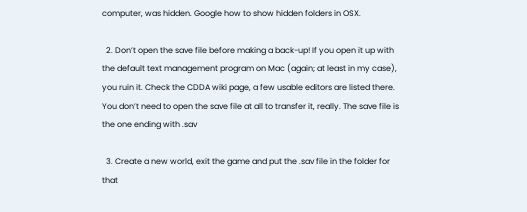computer, was hidden. Google how to show hidden folders in OSX.

  2. Don’t open the save file before making a back-up! If you open it up with the default text management program on Mac (again; at least in my case), you ruin it. Check the CDDA wiki page, a few usable editors are listed there. You don’t need to open the save file at all to transfer it, really. The save file is the one ending with .sav

  3. Create a new world, exit the game and put the .sav file in the folder for that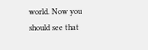world. Now you should see that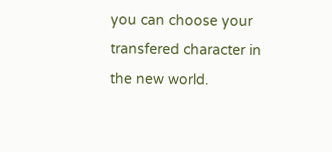you can choose your transfered character in the new world.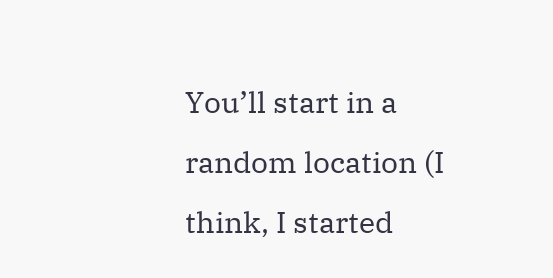You’ll start in a random location (I think, I started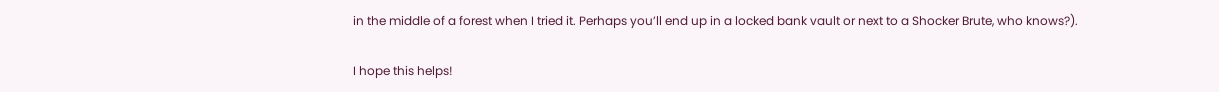in the middle of a forest when I tried it. Perhaps you’ll end up in a locked bank vault or next to a Shocker Brute, who knows?).

I hope this helps!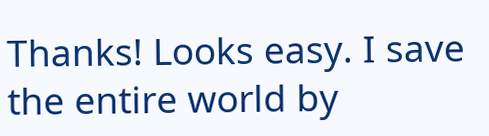Thanks! Looks easy. I save the entire world by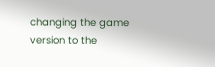changing the game version to the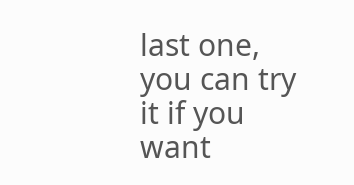last one, you can try it if you want